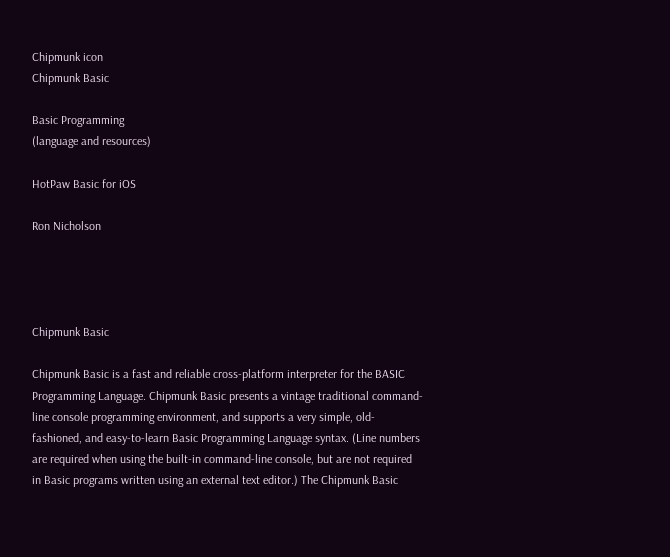Chipmunk icon
Chipmunk Basic

Basic Programming
(language and resources)

HotPaw Basic for iOS

Ron Nicholson




Chipmunk Basic

Chipmunk Basic is a fast and reliable cross-platform interpreter for the BASIC Programming Language. Chipmunk Basic presents a vintage traditional command-line console programming environment, and supports a very simple, old-fashioned, and easy-to-learn Basic Programming Language syntax. (Line numbers are required when using the built-in command-line console, but are not required in Basic programs written using an external text editor.) The Chipmunk Basic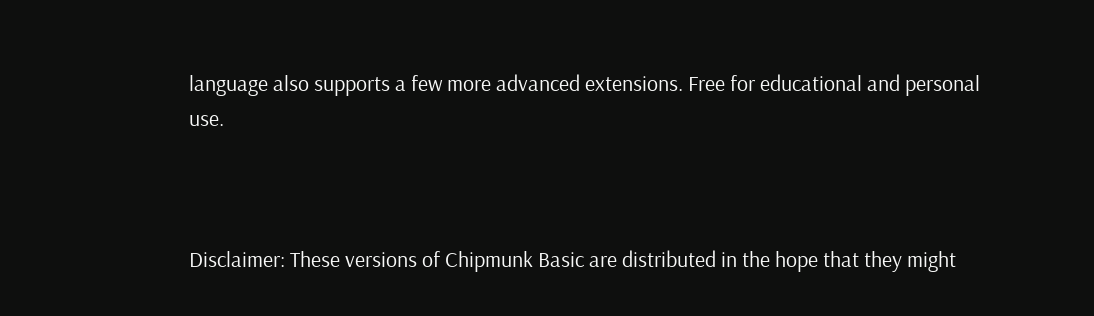language also supports a few more advanced extensions. Free for educational and personal use.



Disclaimer: These versions of Chipmunk Basic are distributed in the hope that they might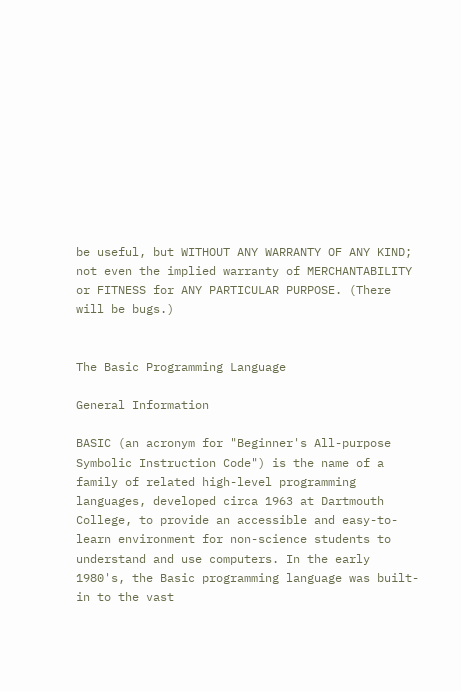be useful, but WITHOUT ANY WARRANTY OF ANY KIND; not even the implied warranty of MERCHANTABILITY or FITNESS for ANY PARTICULAR PURPOSE. (There will be bugs.)


The Basic Programming Language

General Information

BASIC (an acronym for "Beginner's All-purpose Symbolic Instruction Code") is the name of a family of related high-level programming languages, developed circa 1963 at Dartmouth College, to provide an accessible and easy-to-learn environment for non-science students to understand and use computers. In the early 1980's, the Basic programming language was built-in to the vast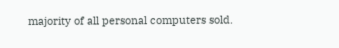majority of all personal computers sold.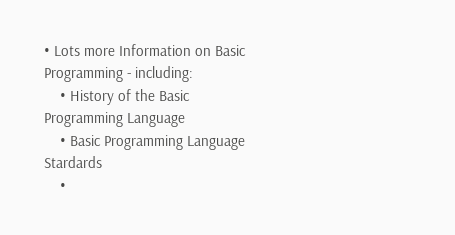• Lots more Information on Basic Programming - including:
    • History of the Basic Programming Language
    • Basic Programming Language Stardards
    •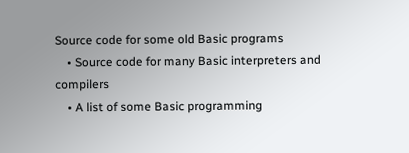Source code for some old Basic programs
    • Source code for many Basic interpreters and compilers
    • A list of some Basic programming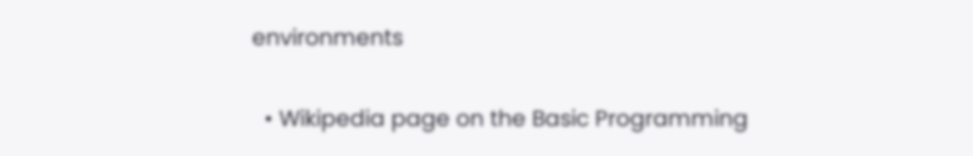environments

  • Wikipedia page on the Basic Programming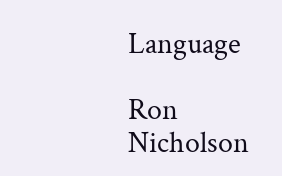Language

Ron Nicholson